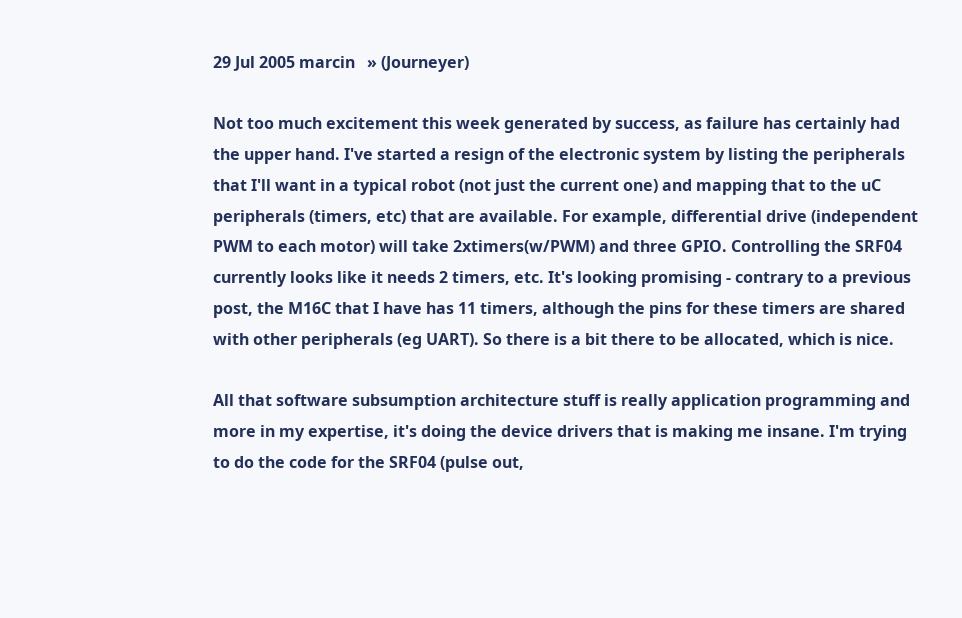29 Jul 2005 marcin   » (Journeyer)

Not too much excitement this week generated by success, as failure has certainly had the upper hand. I've started a resign of the electronic system by listing the peripherals that I'll want in a typical robot (not just the current one) and mapping that to the uC peripherals (timers, etc) that are available. For example, differential drive (independent PWM to each motor) will take 2xtimers(w/PWM) and three GPIO. Controlling the SRF04 currently looks like it needs 2 timers, etc. It's looking promising - contrary to a previous post, the M16C that I have has 11 timers, although the pins for these timers are shared with other peripherals (eg UART). So there is a bit there to be allocated, which is nice.

All that software subsumption architecture stuff is really application programming and more in my expertise, it's doing the device drivers that is making me insane. I'm trying to do the code for the SRF04 (pulse out,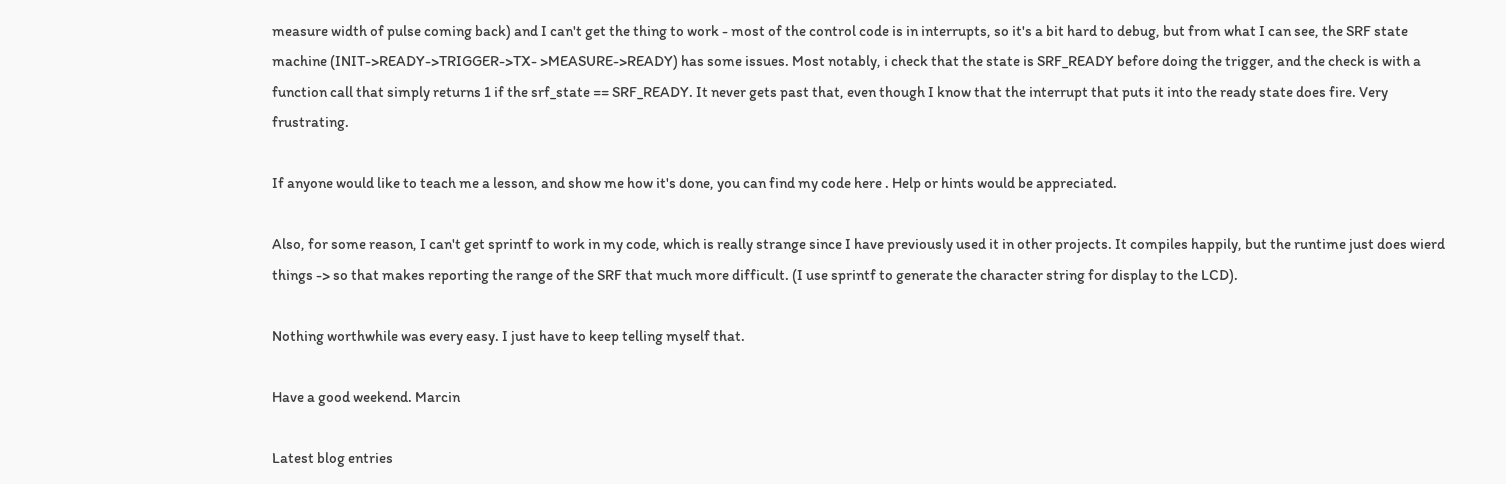measure width of pulse coming back) and I can't get the thing to work - most of the control code is in interrupts, so it's a bit hard to debug, but from what I can see, the SRF state machine (INIT->READY->TRIGGER->TX- >MEASURE->READY) has some issues. Most notably, i check that the state is SRF_READY before doing the trigger, and the check is with a function call that simply returns 1 if the srf_state == SRF_READY. It never gets past that, even though I know that the interrupt that puts it into the ready state does fire. Very frustrating.

If anyone would like to teach me a lesson, and show me how it's done, you can find my code here . Help or hints would be appreciated.

Also, for some reason, I can't get sprintf to work in my code, which is really strange since I have previously used it in other projects. It compiles happily, but the runtime just does wierd things -> so that makes reporting the range of the SRF that much more difficult. (I use sprintf to generate the character string for display to the LCD).

Nothing worthwhile was every easy. I just have to keep telling myself that.

Have a good weekend. Marcin

Latest blog entries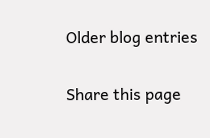Older blog entries

Share this page